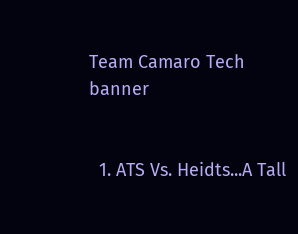Team Camaro Tech banner


  1. ATS Vs. Heidts...A Tall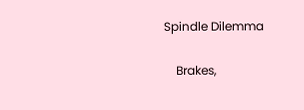Spindle Dilemma

    Brakes,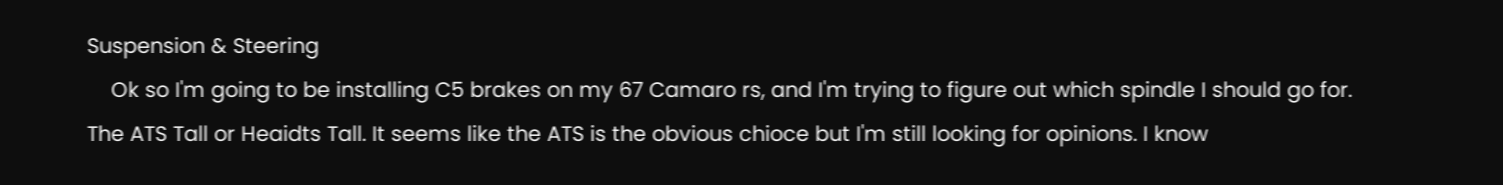Suspension & Steering
    Ok so I'm going to be installing C5 brakes on my 67 Camaro rs, and I'm trying to figure out which spindle I should go for. The ATS Tall or Heaidts Tall. It seems like the ATS is the obvious chioce but I'm still looking for opinions. I know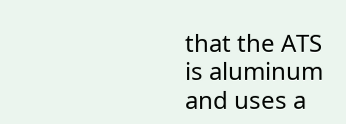that the ATS is aluminum and uses a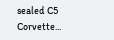sealed C5 Corvette...